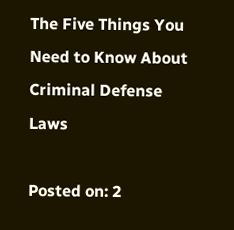The Five Things You Need to Know About Criminal Defense Laws

Posted on: 2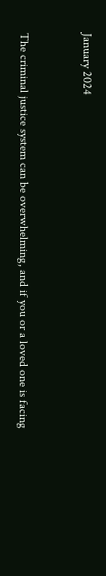January 2024


The criminal justice system can be overwhelming, and if you or a loved one is facing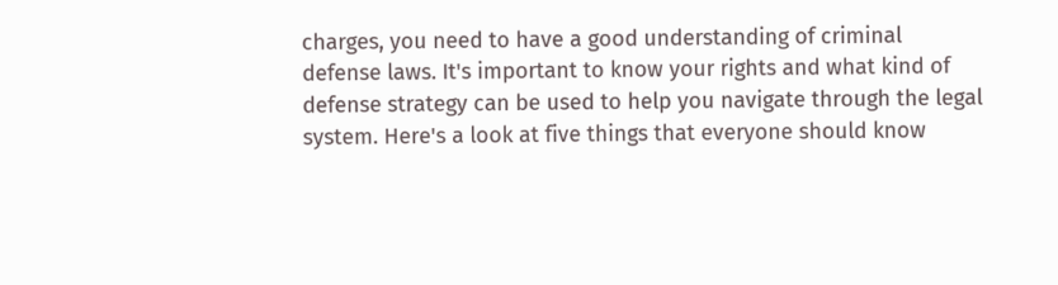charges, you need to have a good understanding of criminal defense laws. It's important to know your rights and what kind of defense strategy can be used to help you navigate through the legal system. Here's a look at five things that everyone should know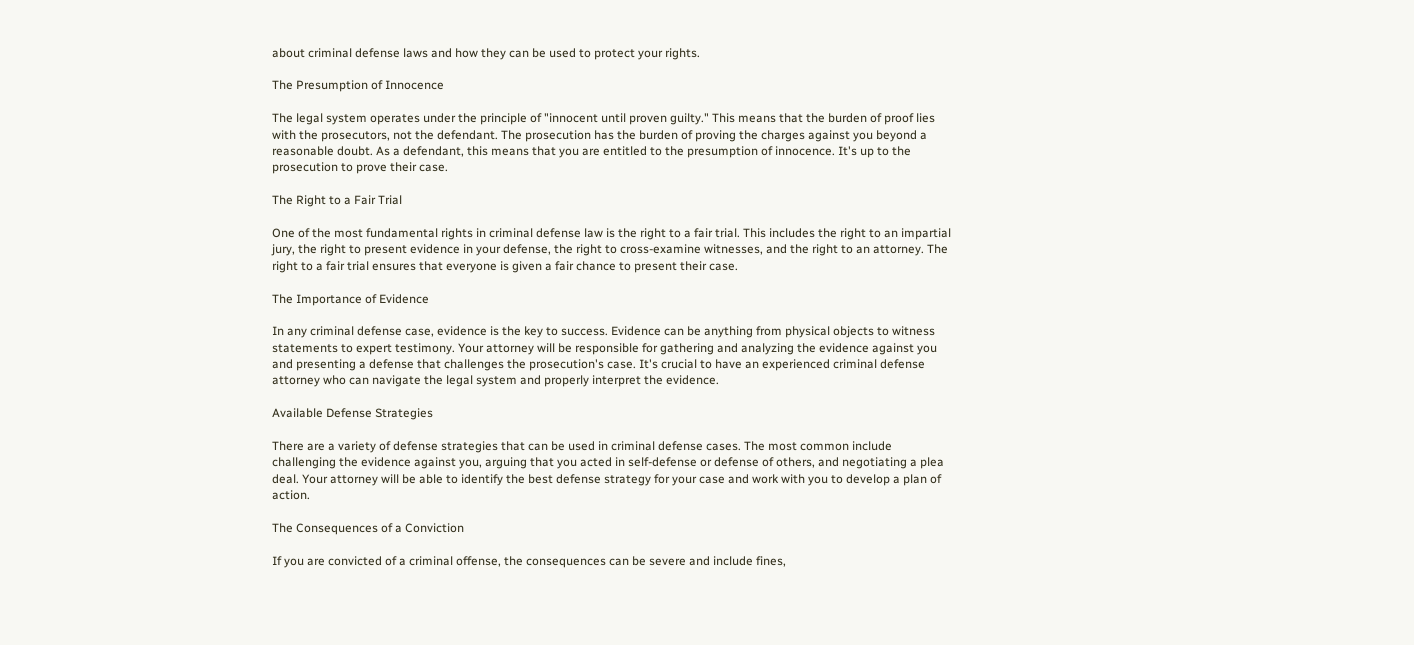about criminal defense laws and how they can be used to protect your rights.

The Presumption of Innocence

The legal system operates under the principle of "innocent until proven guilty." This means that the burden of proof lies with the prosecutors, not the defendant. The prosecution has the burden of proving the charges against you beyond a reasonable doubt. As a defendant, this means that you are entitled to the presumption of innocence. It's up to the prosecution to prove their case.

The Right to a Fair Trial

One of the most fundamental rights in criminal defense law is the right to a fair trial. This includes the right to an impartial jury, the right to present evidence in your defense, the right to cross-examine witnesses, and the right to an attorney. The right to a fair trial ensures that everyone is given a fair chance to present their case.

The Importance of Evidence

In any criminal defense case, evidence is the key to success. Evidence can be anything from physical objects to witness statements to expert testimony. Your attorney will be responsible for gathering and analyzing the evidence against you and presenting a defense that challenges the prosecution's case. It's crucial to have an experienced criminal defense attorney who can navigate the legal system and properly interpret the evidence.

Available Defense Strategies

There are a variety of defense strategies that can be used in criminal defense cases. The most common include challenging the evidence against you, arguing that you acted in self-defense or defense of others, and negotiating a plea deal. Your attorney will be able to identify the best defense strategy for your case and work with you to develop a plan of action.

The Consequences of a Conviction

If you are convicted of a criminal offense, the consequences can be severe and include fines,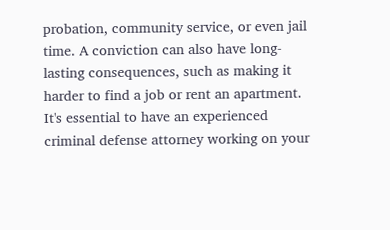probation, community service, or even jail time. A conviction can also have long-lasting consequences, such as making it harder to find a job or rent an apartment. It's essential to have an experienced criminal defense attorney working on your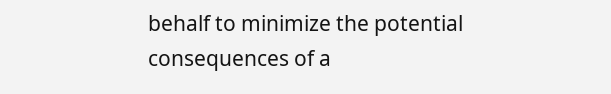behalf to minimize the potential consequences of a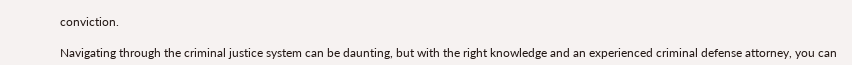conviction.

Navigating through the criminal justice system can be daunting, but with the right knowledge and an experienced criminal defense attorney, you can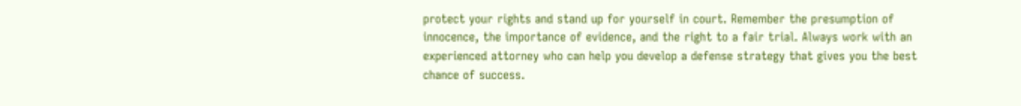protect your rights and stand up for yourself in court. Remember the presumption of innocence, the importance of evidence, and the right to a fair trial. Always work with an experienced attorney who can help you develop a defense strategy that gives you the best chance of success.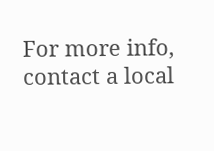For more info, contact a local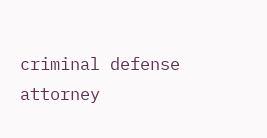criminal defense attorney